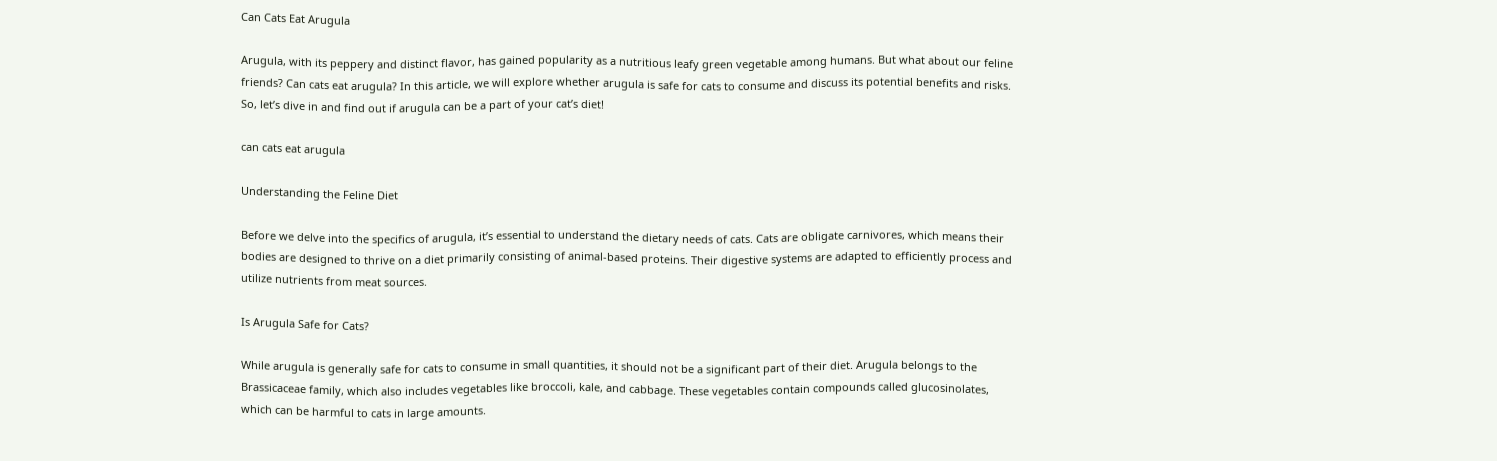Can Cats Eat Arugula

Arugula, with its peppery and distinct flavor, has gained popularity as a nutritious leafy green vegetable among humans. But what about our feline friends? Can cats eat arugula? In this article, we will explore whether arugula is safe for cats to consume and discuss its potential benefits and risks. So, let’s dive in and find out if arugula can be a part of your cat’s diet!

can cats eat arugula

Understanding the Feline Diet

Before we delve into the specifics of arugula, it’s essential to understand the dietary needs of cats. Cats are obligate carnivores, which means their bodies are designed to thrive on a diet primarily consisting of animal-based proteins. Their digestive systems are adapted to efficiently process and utilize nutrients from meat sources.

Is Arugula Safe for Cats?

While arugula is generally safe for cats to consume in small quantities, it should not be a significant part of their diet. Arugula belongs to the Brassicaceae family, which also includes vegetables like broccoli, kale, and cabbage. These vegetables contain compounds called glucosinolates, which can be harmful to cats in large amounts.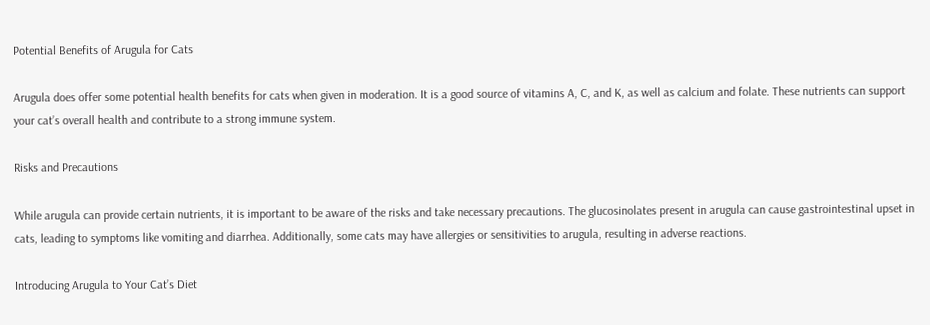Potential Benefits of Arugula for Cats

Arugula does offer some potential health benefits for cats when given in moderation. It is a good source of vitamins A, C, and K, as well as calcium and folate. These nutrients can support your cat’s overall health and contribute to a strong immune system.

Risks and Precautions

While arugula can provide certain nutrients, it is important to be aware of the risks and take necessary precautions. The glucosinolates present in arugula can cause gastrointestinal upset in cats, leading to symptoms like vomiting and diarrhea. Additionally, some cats may have allergies or sensitivities to arugula, resulting in adverse reactions.

Introducing Arugula to Your Cat’s Diet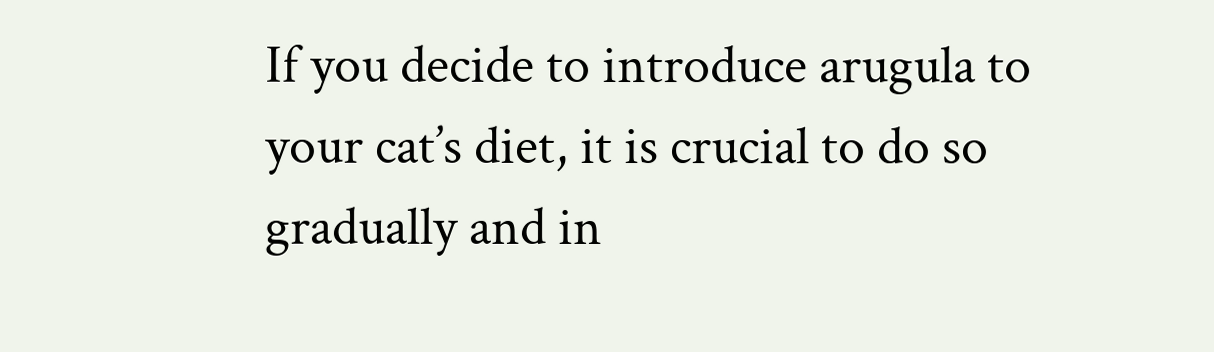If you decide to introduce arugula to your cat’s diet, it is crucial to do so gradually and in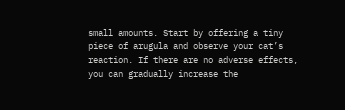small amounts. Start by offering a tiny piece of arugula and observe your cat’s reaction. If there are no adverse effects, you can gradually increase the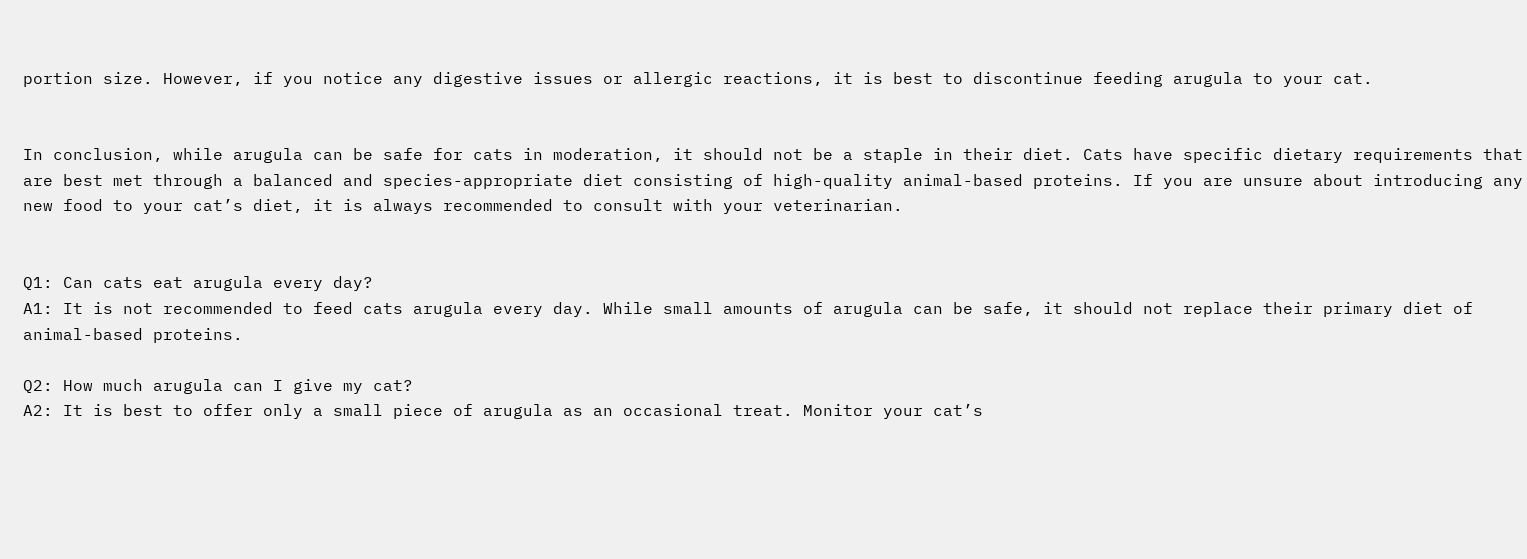portion size. However, if you notice any digestive issues or allergic reactions, it is best to discontinue feeding arugula to your cat.


In conclusion, while arugula can be safe for cats in moderation, it should not be a staple in their diet. Cats have specific dietary requirements that are best met through a balanced and species-appropriate diet consisting of high-quality animal-based proteins. If you are unsure about introducing any new food to your cat’s diet, it is always recommended to consult with your veterinarian.


Q1: Can cats eat arugula every day?
A1: It is not recommended to feed cats arugula every day. While small amounts of arugula can be safe, it should not replace their primary diet of animal-based proteins.

Q2: How much arugula can I give my cat?
A2: It is best to offer only a small piece of arugula as an occasional treat. Monitor your cat’s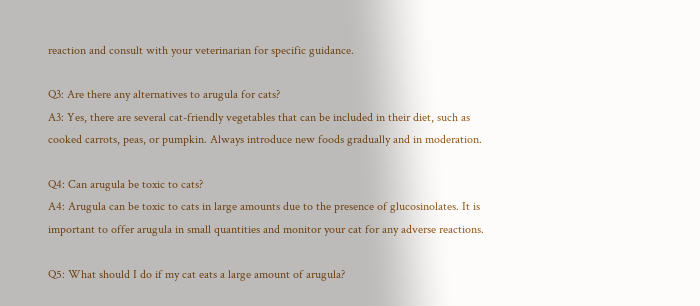reaction and consult with your veterinarian for specific guidance.

Q3: Are there any alternatives to arugula for cats?
A3: Yes, there are several cat-friendly vegetables that can be included in their diet, such as cooked carrots, peas, or pumpkin. Always introduce new foods gradually and in moderation.

Q4: Can arugula be toxic to cats?
A4: Arugula can be toxic to cats in large amounts due to the presence of glucosinolates. It is important to offer arugula in small quantities and monitor your cat for any adverse reactions.

Q5: What should I do if my cat eats a large amount of arugula?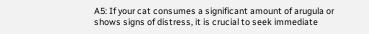A5: If your cat consumes a significant amount of arugula or shows signs of distress, it is crucial to seek immediate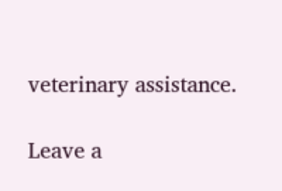veterinary assistance.

Leave a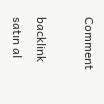Comment

backlink satın al